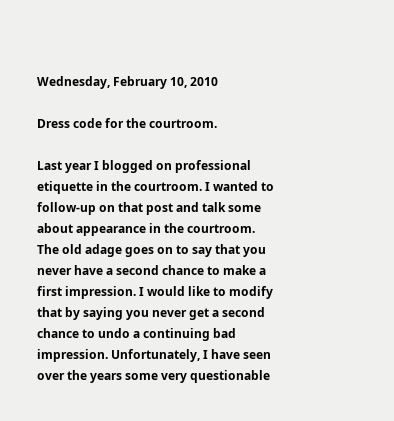Wednesday, February 10, 2010

Dress code for the courtroom.

Last year I blogged on professional etiquette in the courtroom. I wanted to follow-up on that post and talk some about appearance in the courtroom. The old adage goes on to say that you never have a second chance to make a first impression. I would like to modify that by saying you never get a second chance to undo a continuing bad impression. Unfortunately, I have seen over the years some very questionable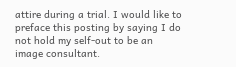attire during a trial. I would like to preface this posting by saying I do not hold my self-out to be an image consultant.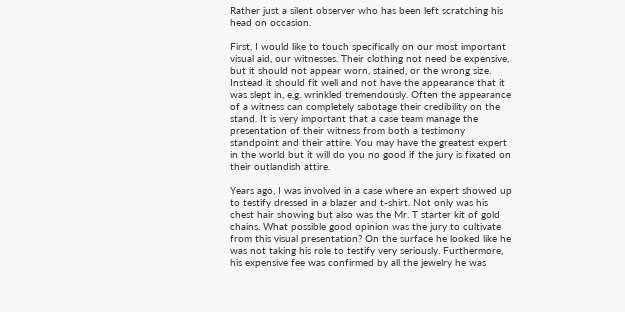Rather just a silent observer who has been left scratching his head on occasion.

First, I would like to touch specifically on our most important visual aid, our witnesses. Their clothing not need be expensive, but it should not appear worn, stained, or the wrong size. Instead it should fit well and not have the appearance that it was slept in, e.g. wrinkled tremendously. Often the appearance of a witness can completely sabotage their credibility on the stand. It is very important that a case team manage the presentation of their witness from both a testimony standpoint and their attire. You may have the greatest expert in the world but it will do you no good if the jury is fixated on their outlandish attire.

Years ago, I was involved in a case where an expert showed up to testify dressed in a blazer and t-shirt. Not only was his chest hair showing but also was the Mr. T starter kit of gold chains. What possible good opinion was the jury to cultivate from this visual presentation? On the surface he looked like he was not taking his role to testify very seriously. Furthermore, his expensive fee was confirmed by all the jewelry he was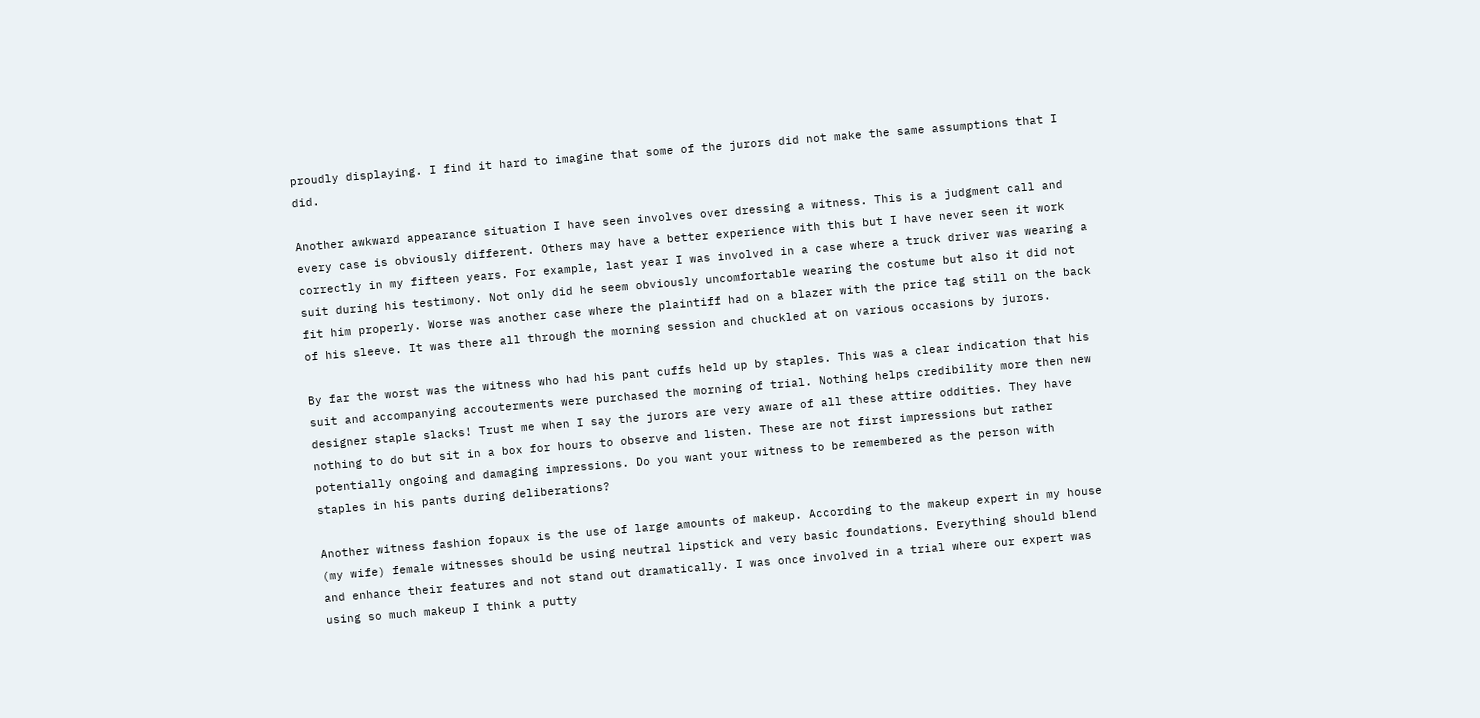proudly displaying. I find it hard to imagine that some of the jurors did not make the same assumptions that I did.

Another awkward appearance situation I have seen involves over dressing a witness. This is a judgment call and every case is obviously different. Others may have a better experience with this but I have never seen it work correctly in my fifteen years. For example, last year I was involved in a case where a truck driver was wearing a suit during his testimony. Not only did he seem obviously uncomfortable wearing the costume but also it did not fit him properly. Worse was another case where the plaintiff had on a blazer with the price tag still on the back of his sleeve. It was there all through the morning session and chuckled at on various occasions by jurors.

By far the worst was the witness who had his pant cuffs held up by staples. This was a clear indication that his suit and accompanying accouterments were purchased the morning of trial. Nothing helps credibility more then new designer staple slacks! Trust me when I say the jurors are very aware of all these attire oddities. They have nothing to do but sit in a box for hours to observe and listen. These are not first impressions but rather potentially ongoing and damaging impressions. Do you want your witness to be remembered as the person with staples in his pants during deliberations?

Another witness fashion fopaux is the use of large amounts of makeup. According to the makeup expert in my house (my wife) female witnesses should be using neutral lipstick and very basic foundations. Everything should blend and enhance their features and not stand out dramatically. I was once involved in a trial where our expert was using so much makeup I think a putty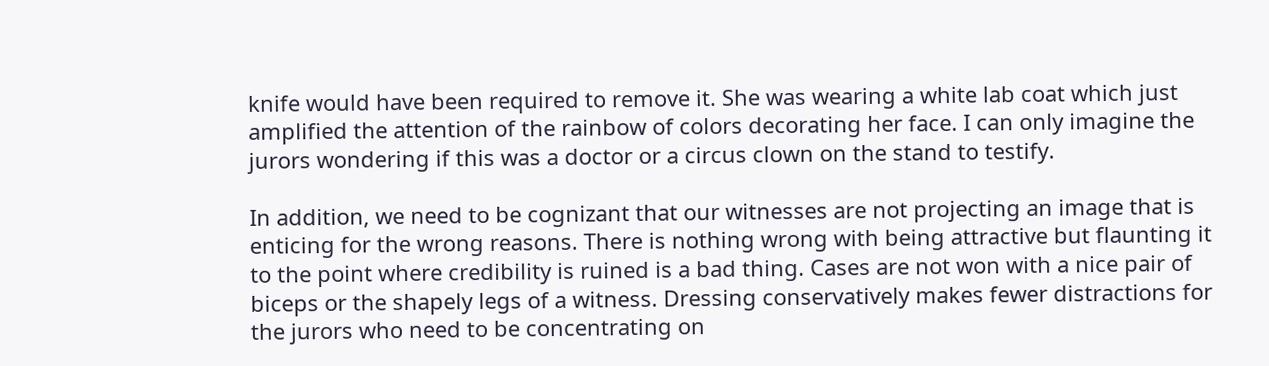knife would have been required to remove it. She was wearing a white lab coat which just amplified the attention of the rainbow of colors decorating her face. I can only imagine the jurors wondering if this was a doctor or a circus clown on the stand to testify.

In addition, we need to be cognizant that our witnesses are not projecting an image that is enticing for the wrong reasons. There is nothing wrong with being attractive but flaunting it to the point where credibility is ruined is a bad thing. Cases are not won with a nice pair of biceps or the shapely legs of a witness. Dressing conservatively makes fewer distractions for the jurors who need to be concentrating on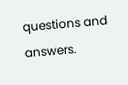questions and answers.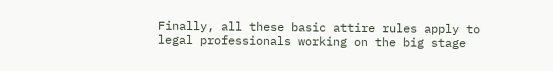Finally, all these basic attire rules apply to legal professionals working on the big stage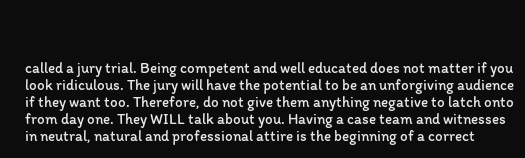called a jury trial. Being competent and well educated does not matter if you look ridiculous. The jury will have the potential to be an unforgiving audience if they want too. Therefore, do not give them anything negative to latch onto from day one. They WILL talk about you. Having a case team and witnesses in neutral, natural and professional attire is the beginning of a correct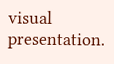visual presentation.